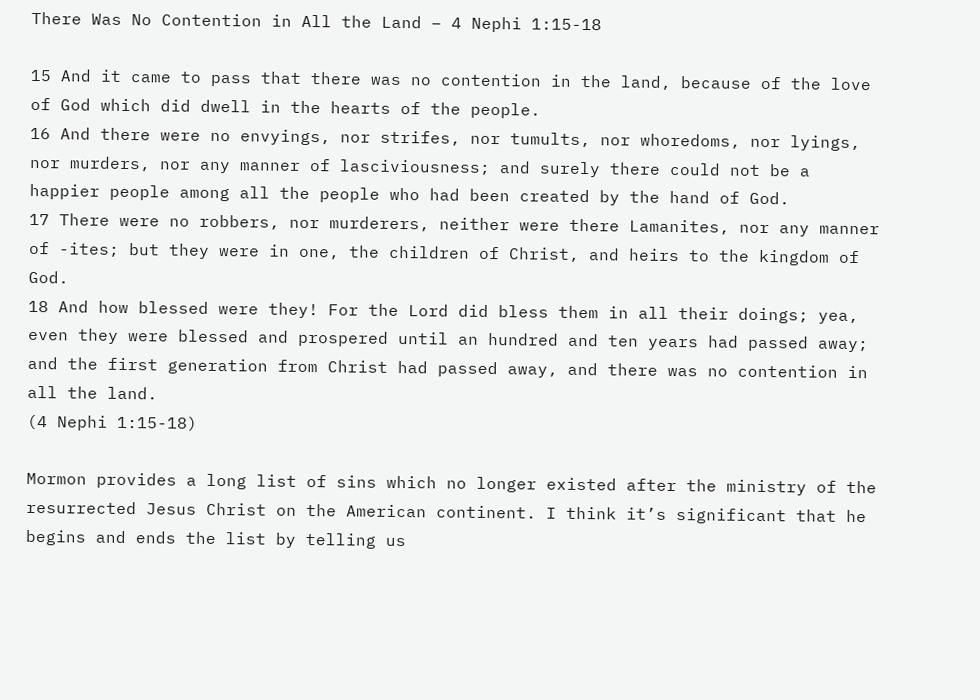There Was No Contention in All the Land – 4 Nephi 1:15-18

15 And it came to pass that there was no contention in the land, because of the love of God which did dwell in the hearts of the people.
16 And there were no envyings, nor strifes, nor tumults, nor whoredoms, nor lyings, nor murders, nor any manner of lasciviousness; and surely there could not be a happier people among all the people who had been created by the hand of God.
17 There were no robbers, nor murderers, neither were there Lamanites, nor any manner of -ites; but they were in one, the children of Christ, and heirs to the kingdom of God.
18 And how blessed were they! For the Lord did bless them in all their doings; yea, even they were blessed and prospered until an hundred and ten years had passed away; and the first generation from Christ had passed away, and there was no contention in all the land.
(4 Nephi 1:15-18)

Mormon provides a long list of sins which no longer existed after the ministry of the resurrected Jesus Christ on the American continent. I think it’s significant that he begins and ends the list by telling us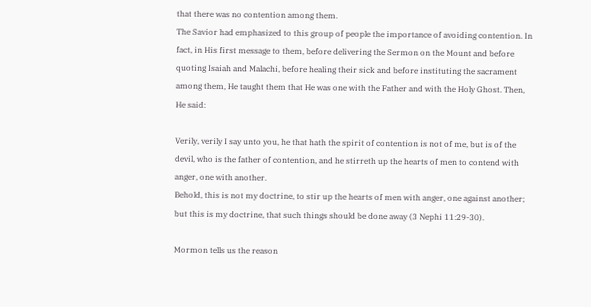that there was no contention among them.
The Savior had emphasized to this group of people the importance of avoiding contention. In fact, in His first message to them, before delivering the Sermon on the Mount and before quoting Isaiah and Malachi, before healing their sick and before instituting the sacrament among them, He taught them that He was one with the Father and with the Holy Ghost. Then, He said:

Verily, verily I say unto you, he that hath the spirit of contention is not of me, but is of the devil, who is the father of contention, and he stirreth up the hearts of men to contend with anger, one with another.
Behold, this is not my doctrine, to stir up the hearts of men with anger, one against another; but this is my doctrine, that such things should be done away (3 Nephi 11:29-30).

Mormon tells us the reason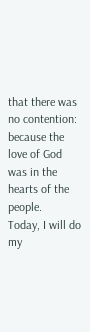that there was no contention: because the love of God was in the hearts of the people.
Today, I will do my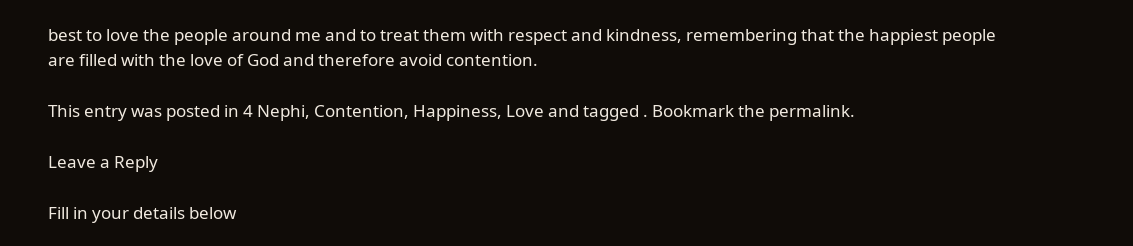best to love the people around me and to treat them with respect and kindness, remembering that the happiest people are filled with the love of God and therefore avoid contention.

This entry was posted in 4 Nephi, Contention, Happiness, Love and tagged . Bookmark the permalink.

Leave a Reply

Fill in your details below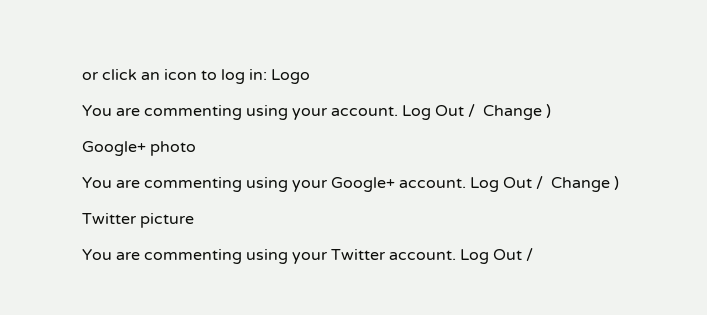or click an icon to log in: Logo

You are commenting using your account. Log Out /  Change )

Google+ photo

You are commenting using your Google+ account. Log Out /  Change )

Twitter picture

You are commenting using your Twitter account. Log Out /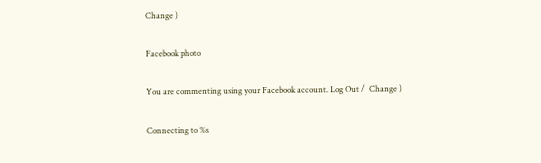Change )

Facebook photo

You are commenting using your Facebook account. Log Out /  Change )

Connecting to %s